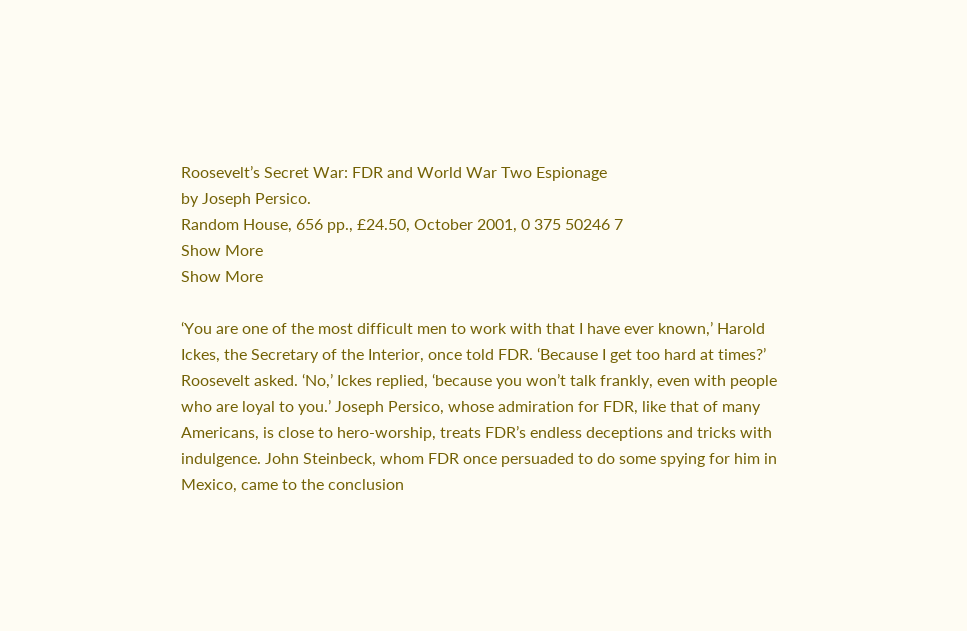Roosevelt’s Secret War: FDR and World War Two Espionage
by Joseph Persico.
Random House, 656 pp., £24.50, October 2001, 0 375 50246 7
Show More
Show More

‘You are one of the most difficult men to work with that I have ever known,’ Harold Ickes, the Secretary of the Interior, once told FDR. ‘Because I get too hard at times?’ Roosevelt asked. ‘No,’ Ickes replied, ‘because you won’t talk frankly, even with people who are loyal to you.’ Joseph Persico, whose admiration for FDR, like that of many Americans, is close to hero-worship, treats FDR’s endless deceptions and tricks with indulgence. John Steinbeck, whom FDR once persuaded to do some spying for him in Mexico, came to the conclusion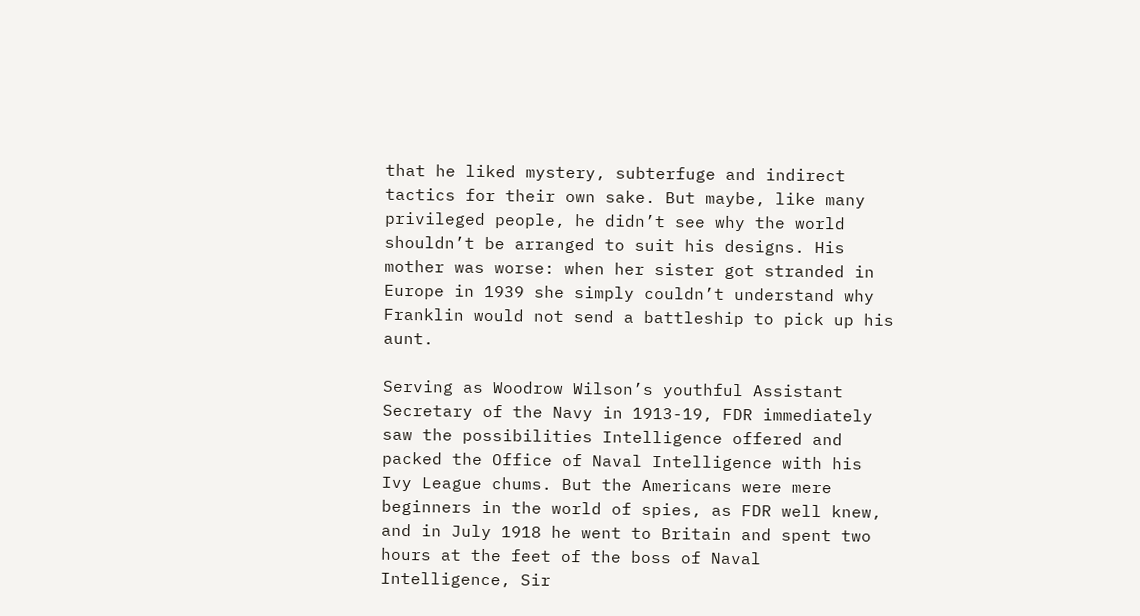that he liked mystery, subterfuge and indirect tactics for their own sake. But maybe, like many privileged people, he didn’t see why the world shouldn’t be arranged to suit his designs. His mother was worse: when her sister got stranded in Europe in 1939 she simply couldn’t understand why Franklin would not send a battleship to pick up his aunt.

Serving as Woodrow Wilson’s youthful Assistant Secretary of the Navy in 1913-19, FDR immediately saw the possibilities Intelligence offered and packed the Office of Naval Intelligence with his Ivy League chums. But the Americans were mere beginners in the world of spies, as FDR well knew, and in July 1918 he went to Britain and spent two hours at the feet of the boss of Naval Intelligence, Sir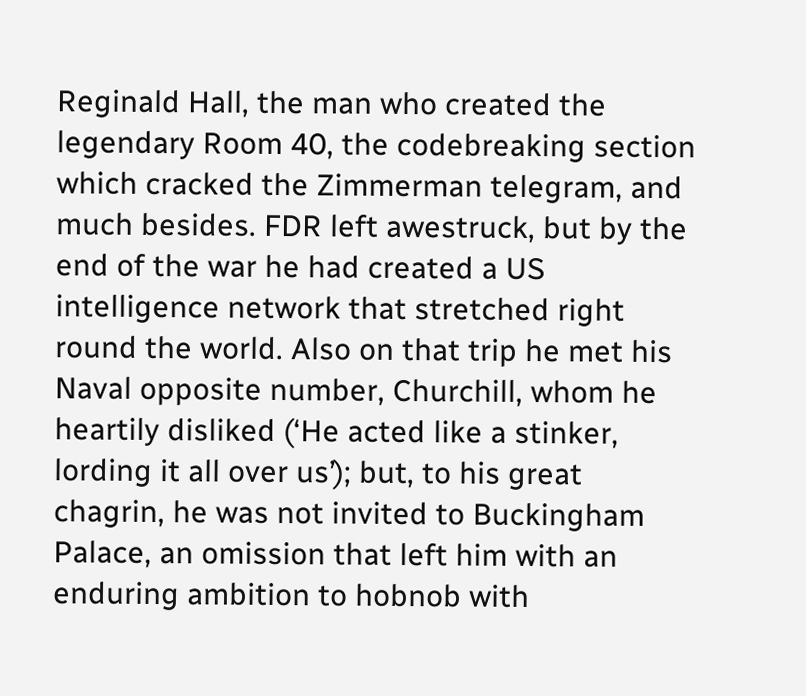Reginald Hall, the man who created the legendary Room 40, the codebreaking section which cracked the Zimmerman telegram, and much besides. FDR left awestruck, but by the end of the war he had created a US intelligence network that stretched right round the world. Also on that trip he met his Naval opposite number, Churchill, whom he heartily disliked (‘He acted like a stinker, lording it all over us’); but, to his great chagrin, he was not invited to Buckingham Palace, an omission that left him with an enduring ambition to hobnob with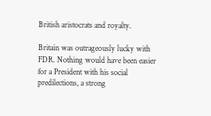British aristocrats and royalty.

Britain was outrageously lucky with FDR. Nothing would have been easier for a President with his social predilections, a strong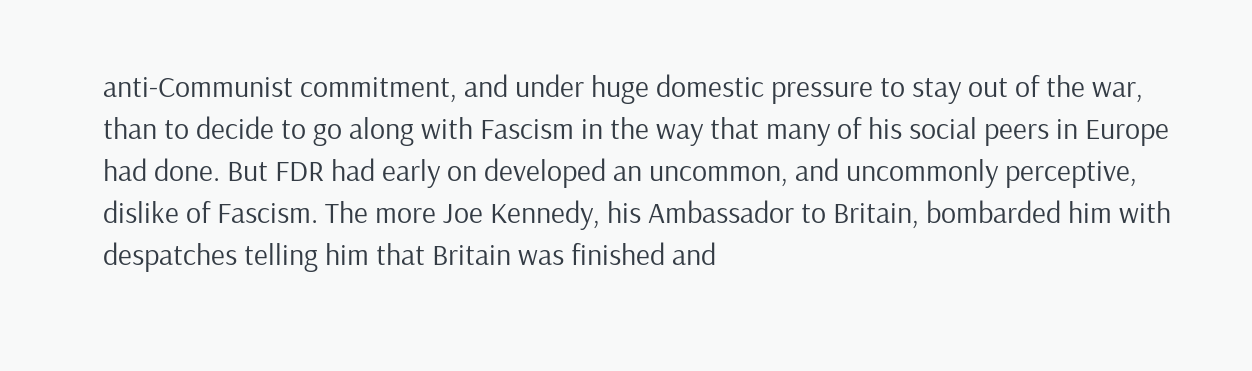anti-Communist commitment, and under huge domestic pressure to stay out of the war, than to decide to go along with Fascism in the way that many of his social peers in Europe had done. But FDR had early on developed an uncommon, and uncommonly perceptive, dislike of Fascism. The more Joe Kennedy, his Ambassador to Britain, bombarded him with despatches telling him that Britain was finished and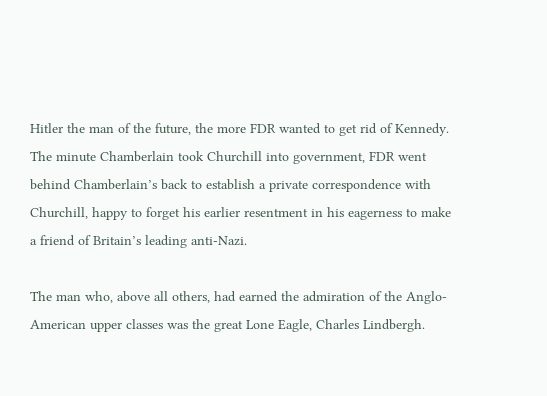Hitler the man of the future, the more FDR wanted to get rid of Kennedy. The minute Chamberlain took Churchill into government, FDR went behind Chamberlain’s back to establish a private correspondence with Churchill, happy to forget his earlier resentment in his eagerness to make a friend of Britain’s leading anti-Nazi.

The man who, above all others, had earned the admiration of the Anglo-American upper classes was the great Lone Eagle, Charles Lindbergh.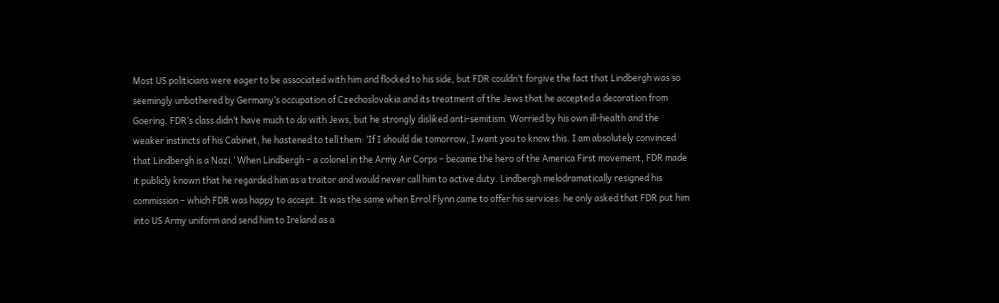Most US politicians were eager to be associated with him and flocked to his side, but FDR couldn’t forgive the fact that Lindbergh was so seemingly unbothered by Germany’s occupation of Czechoslovakia and its treatment of the Jews that he accepted a decoration from Goering. FDR’s class didn’t have much to do with Jews, but he strongly disliked anti-semitism. Worried by his own ill-health and the weaker instincts of his Cabinet, he hastened to tell them: ‘If I should die tomorrow, I want you to know this. I am absolutely convinced that Lindbergh is a Nazi.’ When Lindbergh – a colonel in the Army Air Corps – became the hero of the America First movement, FDR made it publicly known that he regarded him as a traitor and would never call him to active duty. Lindbergh melodramatically resigned his commission – which FDR was happy to accept. It was the same when Errol Flynn came to offer his services: he only asked that FDR put him into US Army uniform and send him to Ireland as a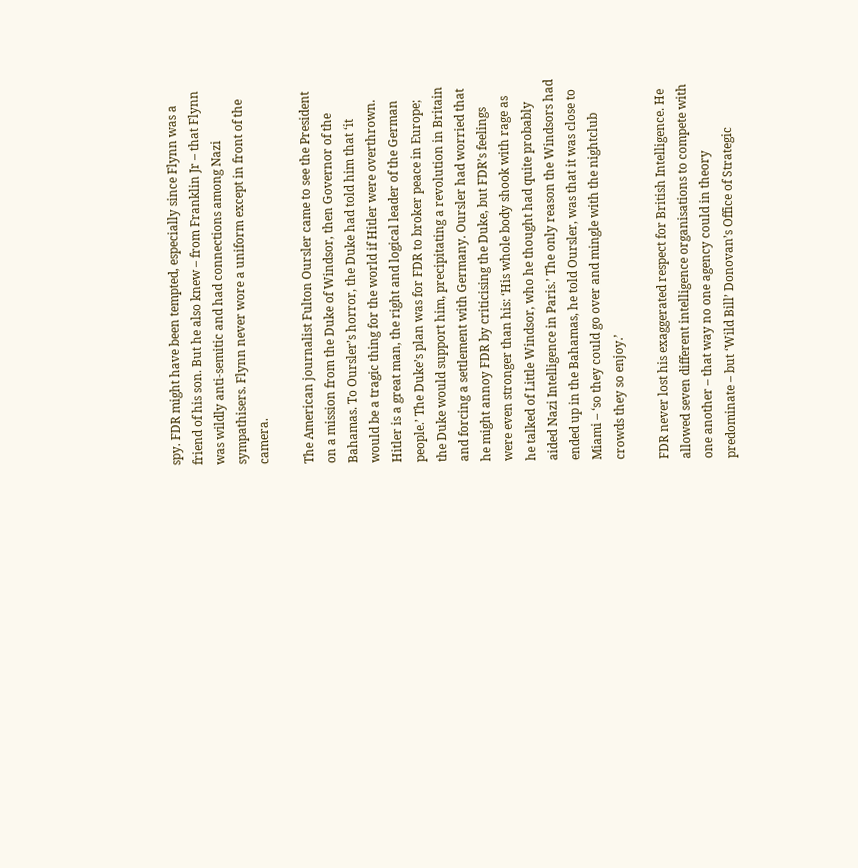spy. FDR might have been tempted, especially since Flynn was a friend of his son. But he also knew – from Franklin Jr – that Flynn was wildly anti-semitic and had connections among Nazi sympathisers. Flynn never wore a uniform except in front of the camera.

The American journalist Fulton Oursler came to see the President on a mission from the Duke of Windsor, then Governor of the Bahamas. To Oursler’s horror, the Duke had told him that ‘it would be a tragic thing for the world if Hitler were overthrown. Hitler is a great man, the right and logical leader of the German people.’ The Duke’s plan was for FDR to broker peace in Europe; the Duke would support him, precipitating a revolution in Britain and forcing a settlement with Germany. Oursler had worried that he might annoy FDR by criticising the Duke, but FDR’s feelings were even stronger than his: ‘His whole body shook with rage as he talked of Little Windsor, who he thought had quite probably aided Nazi Intelligence in Paris.’ The only reason the Windsors had ended up in the Bahamas, he told Oursler, was that it was close to Miami – ‘so they could go over and mingle with the nightclub crowds they so enjoy.’

FDR never lost his exaggerated respect for British Intelligence. He allowed seven different intelligence organisations to compete with one another – that way no one agency could in theory predominate – but ‘Wild Bill’ Donovan’s Office of Strategic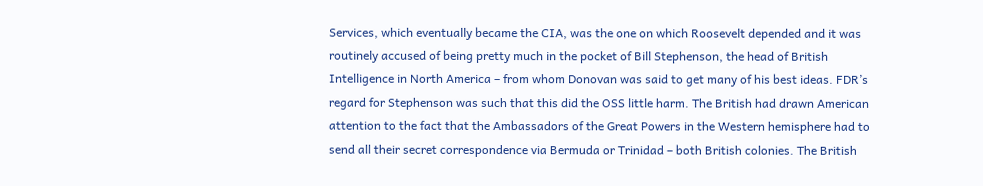Services, which eventually became the CIA, was the one on which Roosevelt depended and it was routinely accused of being pretty much in the pocket of Bill Stephenson, the head of British Intelligence in North America – from whom Donovan was said to get many of his best ideas. FDR’s regard for Stephenson was such that this did the OSS little harm. The British had drawn American attention to the fact that the Ambassadors of the Great Powers in the Western hemisphere had to send all their secret correspondence via Bermuda or Trinidad – both British colonies. The British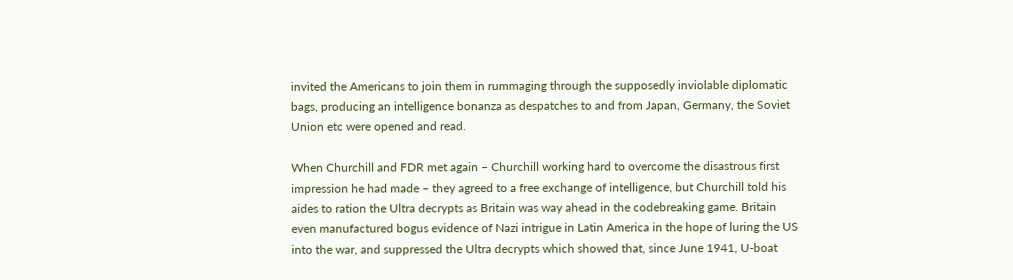invited the Americans to join them in rummaging through the supposedly inviolable diplomatic bags, producing an intelligence bonanza as despatches to and from Japan, Germany, the Soviet Union etc were opened and read.

When Churchill and FDR met again – Churchill working hard to overcome the disastrous first impression he had made – they agreed to a free exchange of intelligence, but Churchill told his aides to ration the Ultra decrypts as Britain was way ahead in the codebreaking game. Britain even manufactured bogus evidence of Nazi intrigue in Latin America in the hope of luring the US into the war, and suppressed the Ultra decrypts which showed that, since June 1941, U-boat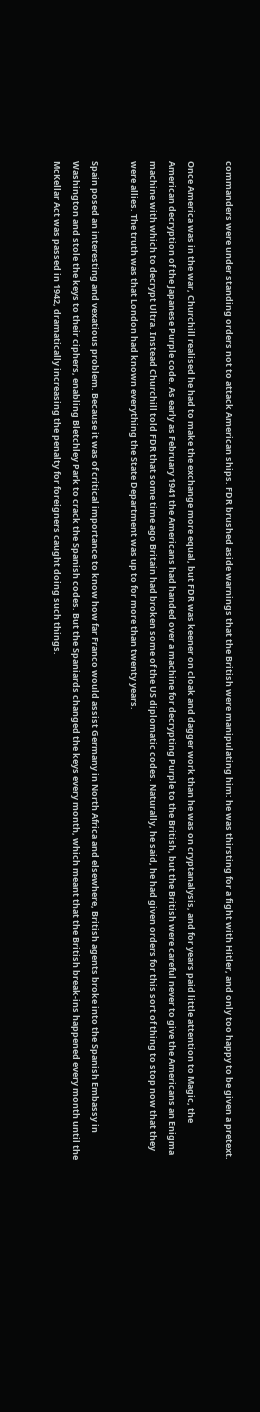commanders were under standing orders not to attack American ships. FDR brushed aside warnings that the British were manipulating him: he was thirsting for a fight with Hitler, and only too happy to be given a pretext.

Once America was in the war, Churchill realised he had to make the exchange more equal, but FDR was keener on cloak and dagger work than he was on cryptanalysis, and for years paid little attention to Magic, the American decryption of the Japanese Purple code. As early as February 1941 the Americans had handed over a machine for decrypting Purple to the British, but the British were careful never to give the Americans an Enigma machine with which to decrypt Ultra. Instead Churchill told FDR that some time ago Britain had broken some of the US diplomatic codes. Naturally, he said, he had given orders for this sort of thing to stop now that they were allies. The truth was that London had known everything the State Department was up to for more than twenty years.

Spain posed an interesting and vexatious problem. Because it was of critical importance to know how far Franco would assist Germany in North Africa and elsewhere, British agents broke into the Spanish Embassy in Washington and stole the keys to their ciphers, enabling Bletchley Park to crack the Spanish codes. But the Spaniards changed the keys every month, which meant that the British break-ins happened every month until the McKellar Act was passed in 1942, dramatically increasing the penalty for foreigners caught doing such things.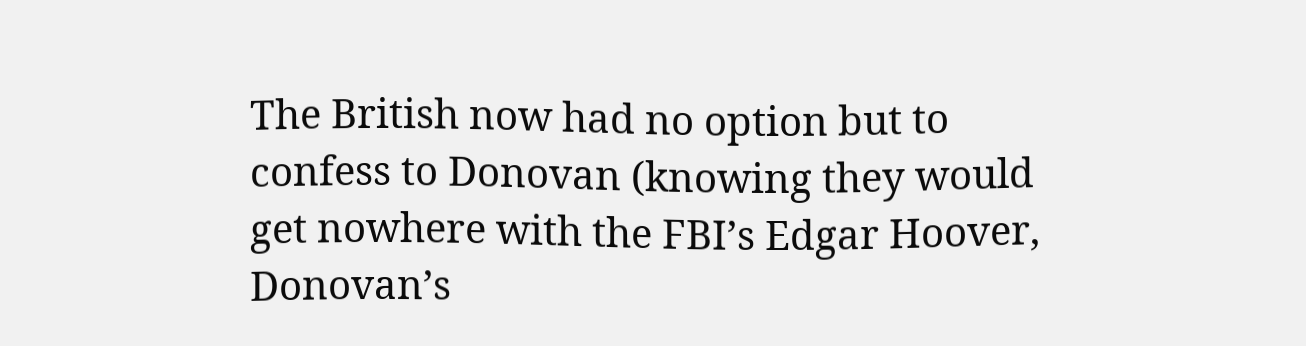The British now had no option but to confess to Donovan (knowing they would get nowhere with the FBI’s Edgar Hoover, Donovan’s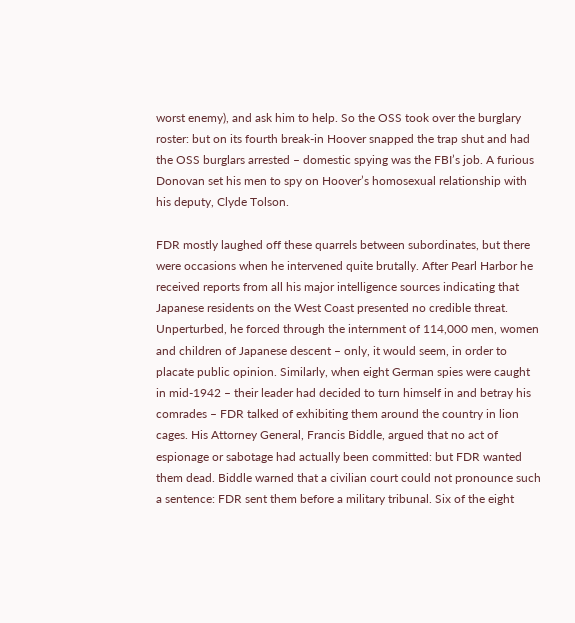worst enemy), and ask him to help. So the OSS took over the burglary roster: but on its fourth break-in Hoover snapped the trap shut and had the OSS burglars arrested – domestic spying was the FBI’s job. A furious Donovan set his men to spy on Hoover’s homosexual relationship with his deputy, Clyde Tolson.

FDR mostly laughed off these quarrels between subordinates, but there were occasions when he intervened quite brutally. After Pearl Harbor he received reports from all his major intelligence sources indicating that Japanese residents on the West Coast presented no credible threat. Unperturbed, he forced through the internment of 114,000 men, women and children of Japanese descent – only, it would seem, in order to placate public opinion. Similarly, when eight German spies were caught in mid-1942 – their leader had decided to turn himself in and betray his comrades – FDR talked of exhibiting them around the country in lion cages. His Attorney General, Francis Biddle, argued that no act of espionage or sabotage had actually been committed: but FDR wanted them dead. Biddle warned that a civilian court could not pronounce such a sentence: FDR sent them before a military tribunal. Six of the eight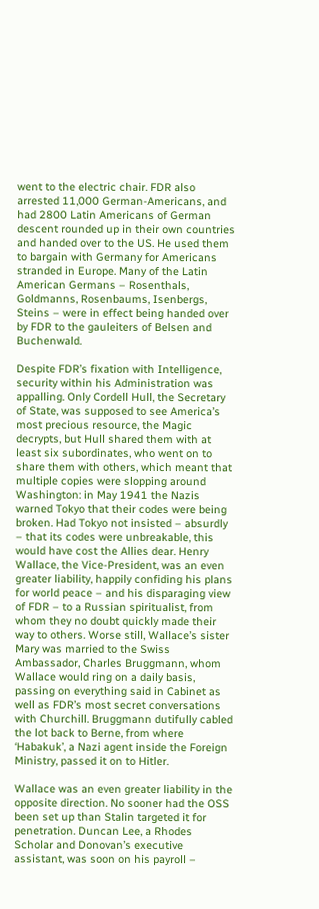went to the electric chair. FDR also arrested 11,000 German-Americans, and had 2800 Latin Americans of German descent rounded up in their own countries and handed over to the US. He used them to bargain with Germany for Americans stranded in Europe. Many of the Latin American Germans – Rosenthals, Goldmanns, Rosenbaums, Isenbergs, Steins – were in effect being handed over by FDR to the gauleiters of Belsen and Buchenwald.

Despite FDR’s fixation with Intelligence, security within his Administration was appalling. Only Cordell Hull, the Secretary of State, was supposed to see America’s most precious resource, the Magic decrypts, but Hull shared them with at least six subordinates, who went on to share them with others, which meant that multiple copies were slopping around Washington: in May 1941 the Nazis warned Tokyo that their codes were being broken. Had Tokyo not insisted – absurdly – that its codes were unbreakable, this would have cost the Allies dear. Henry Wallace, the Vice-President, was an even greater liability, happily confiding his plans for world peace – and his disparaging view of FDR – to a Russian spiritualist, from whom they no doubt quickly made their way to others. Worse still, Wallace’s sister Mary was married to the Swiss Ambassador, Charles Bruggmann, whom Wallace would ring on a daily basis, passing on everything said in Cabinet as well as FDR’s most secret conversations with Churchill. Bruggmann dutifully cabled the lot back to Berne, from where ‘Habakuk’, a Nazi agent inside the Foreign Ministry, passed it on to Hitler.

Wallace was an even greater liability in the opposite direction. No sooner had the OSS been set up than Stalin targeted it for penetration. Duncan Lee, a Rhodes Scholar and Donovan’s executive assistant, was soon on his payroll –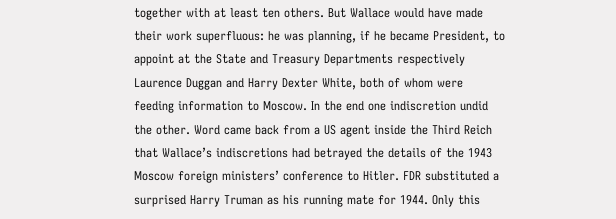together with at least ten others. But Wallace would have made their work superfluous: he was planning, if he became President, to appoint at the State and Treasury Departments respectively Laurence Duggan and Harry Dexter White, both of whom were feeding information to Moscow. In the end one indiscretion undid the other. Word came back from a US agent inside the Third Reich that Wallace’s indiscretions had betrayed the details of the 1943 Moscow foreign ministers’ conference to Hitler. FDR substituted a surprised Harry Truman as his running mate for 1944. Only this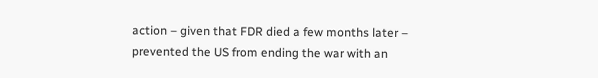action – given that FDR died a few months later – prevented the US from ending the war with an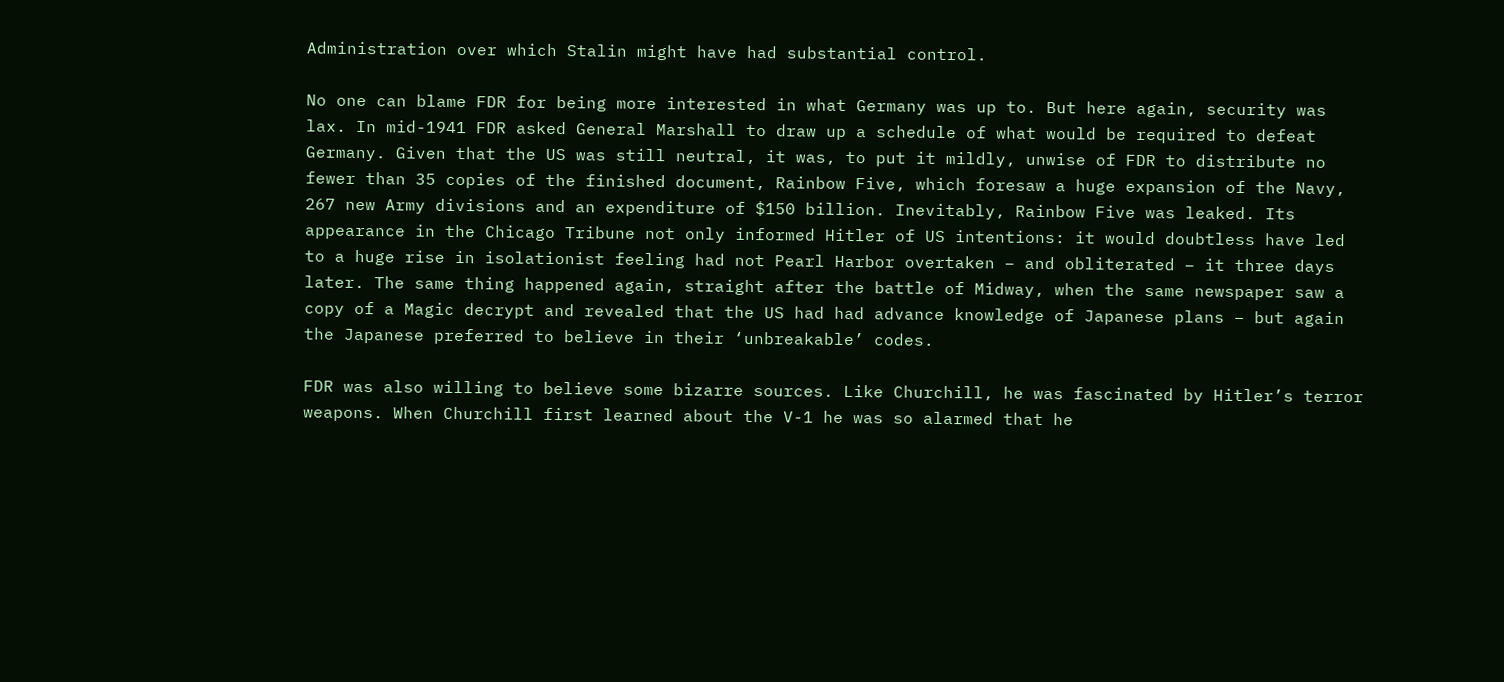Administration over which Stalin might have had substantial control.

No one can blame FDR for being more interested in what Germany was up to. But here again, security was lax. In mid-1941 FDR asked General Marshall to draw up a schedule of what would be required to defeat Germany. Given that the US was still neutral, it was, to put it mildly, unwise of FDR to distribute no fewer than 35 copies of the finished document, Rainbow Five, which foresaw a huge expansion of the Navy, 267 new Army divisions and an expenditure of $150 billion. Inevitably, Rainbow Five was leaked. Its appearance in the Chicago Tribune not only informed Hitler of US intentions: it would doubtless have led to a huge rise in isolationist feeling had not Pearl Harbor overtaken – and obliterated – it three days later. The same thing happened again, straight after the battle of Midway, when the same newspaper saw a copy of a Magic decrypt and revealed that the US had had advance knowledge of Japanese plans – but again the Japanese preferred to believe in their ‘unbreakable’ codes.

FDR was also willing to believe some bizarre sources. Like Churchill, he was fascinated by Hitler’s terror weapons. When Churchill first learned about the V-1 he was so alarmed that he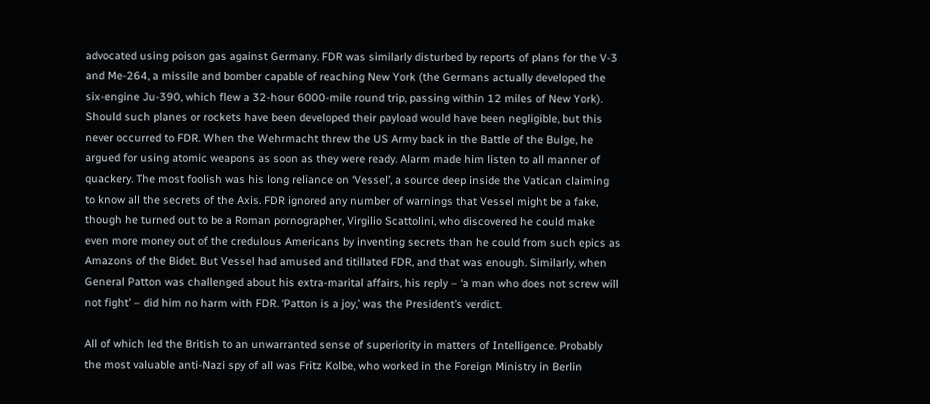advocated using poison gas against Germany. FDR was similarly disturbed by reports of plans for the V-3 and Me-264, a missile and bomber capable of reaching New York (the Germans actually developed the six-engine Ju-390, which flew a 32-hour 6000-mile round trip, passing within 12 miles of New York). Should such planes or rockets have been developed their payload would have been negligible, but this never occurred to FDR. When the Wehrmacht threw the US Army back in the Battle of the Bulge, he argued for using atomic weapons as soon as they were ready. Alarm made him listen to all manner of quackery. The most foolish was his long reliance on ‘Vessel’, a source deep inside the Vatican claiming to know all the secrets of the Axis. FDR ignored any number of warnings that Vessel might be a fake, though he turned out to be a Roman pornographer, Virgilio Scattolini, who discovered he could make even more money out of the credulous Americans by inventing secrets than he could from such epics as Amazons of the Bidet. But Vessel had amused and titillated FDR, and that was enough. Similarly, when General Patton was challenged about his extra-marital affairs, his reply – ‘a man who does not screw will not fight’ – did him no harm with FDR. ‘Patton is a joy,’ was the President’s verdict.

All of which led the British to an unwarranted sense of superiority in matters of Intelligence. Probably the most valuable anti-Nazi spy of all was Fritz Kolbe, who worked in the Foreign Ministry in Berlin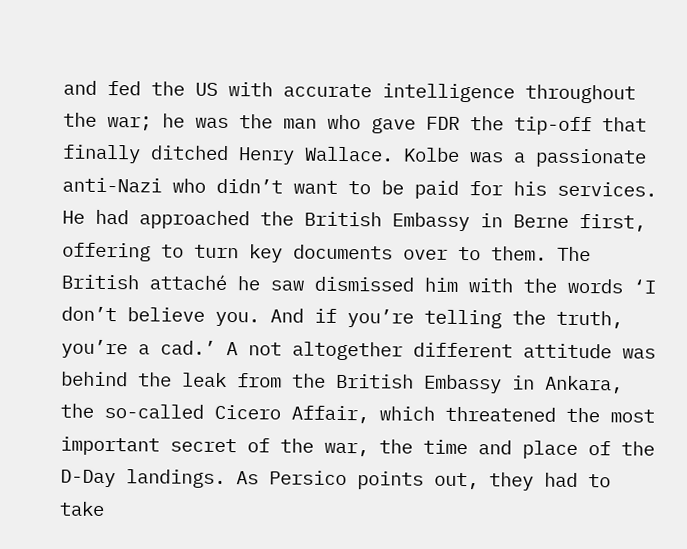and fed the US with accurate intelligence throughout the war; he was the man who gave FDR the tip-off that finally ditched Henry Wallace. Kolbe was a passionate anti-Nazi who didn’t want to be paid for his services. He had approached the British Embassy in Berne first, offering to turn key documents over to them. The British attaché he saw dismissed him with the words ‘I don’t believe you. And if you’re telling the truth, you’re a cad.’ A not altogether different attitude was behind the leak from the British Embassy in Ankara, the so-called Cicero Affair, which threatened the most important secret of the war, the time and place of the D-Day landings. As Persico points out, they had to take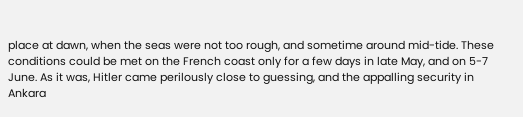place at dawn, when the seas were not too rough, and sometime around mid-tide. These conditions could be met on the French coast only for a few days in late May, and on 5-7 June. As it was, Hitler came perilously close to guessing, and the appalling security in Ankara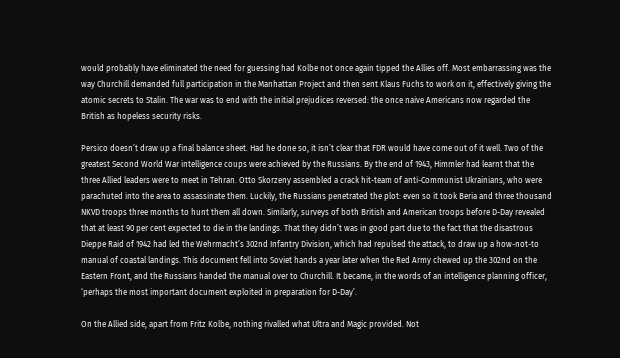would probably have eliminated the need for guessing had Kolbe not once again tipped the Allies off. Most embarrassing was the way Churchill demanded full participation in the Manhattan Project and then sent Klaus Fuchs to work on it, effectively giving the atomic secrets to Stalin. The war was to end with the initial prejudices reversed: the once naive Americans now regarded the British as hopeless security risks.

Persico doesn’t draw up a final balance sheet. Had he done so, it isn’t clear that FDR would have come out of it well. Two of the greatest Second World War intelligence coups were achieved by the Russians. By the end of 1943, Himmler had learnt that the three Allied leaders were to meet in Tehran. Otto Skorzeny assembled a crack hit-team of anti-Communist Ukrainians, who were parachuted into the area to assassinate them. Luckily, the Russians penetrated the plot: even so it took Beria and three thousand NKVD troops three months to hunt them all down. Similarly, surveys of both British and American troops before D-Day revealed that at least 90 per cent expected to die in the landings. That they didn’t was in good part due to the fact that the disastrous Dieppe Raid of 1942 had led the Wehrmacht’s 302nd Infantry Division, which had repulsed the attack, to draw up a how-not-to manual of coastal landings. This document fell into Soviet hands a year later when the Red Army chewed up the 302nd on the Eastern Front, and the Russians handed the manual over to Churchill. It became, in the words of an intelligence planning officer, ‘perhaps the most important document exploited in preparation for D-Day’.

On the Allied side, apart from Fritz Kolbe, nothing rivalled what Ultra and Magic provided. Not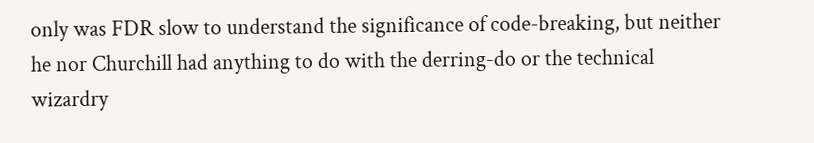only was FDR slow to understand the significance of code-breaking, but neither he nor Churchill had anything to do with the derring-do or the technical wizardry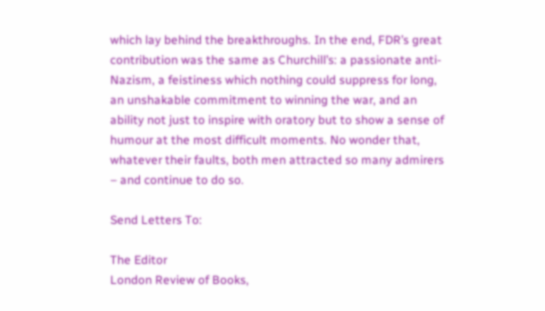which lay behind the breakthroughs. In the end, FDR’s great contribution was the same as Churchill’s: a passionate anti-Nazism, a feistiness which nothing could suppress for long, an unshakable commitment to winning the war, and an ability not just to inspire with oratory but to show a sense of humour at the most difficult moments. No wonder that, whatever their faults, both men attracted so many admirers – and continue to do so.

Send Letters To:

The Editor
London Review of Books,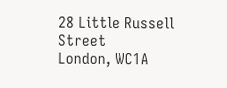28 Little Russell Street
London, WC1A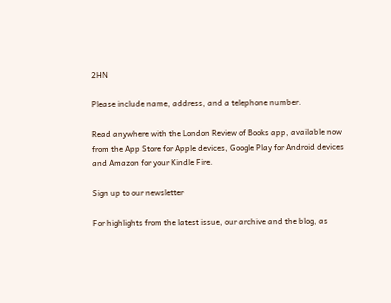2HN

Please include name, address, and a telephone number.

Read anywhere with the London Review of Books app, available now from the App Store for Apple devices, Google Play for Android devices and Amazon for your Kindle Fire.

Sign up to our newsletter

For highlights from the latest issue, our archive and the blog, as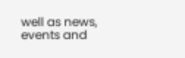well as news, events and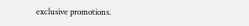exclusive promotions.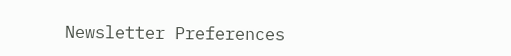Newsletter Preferences